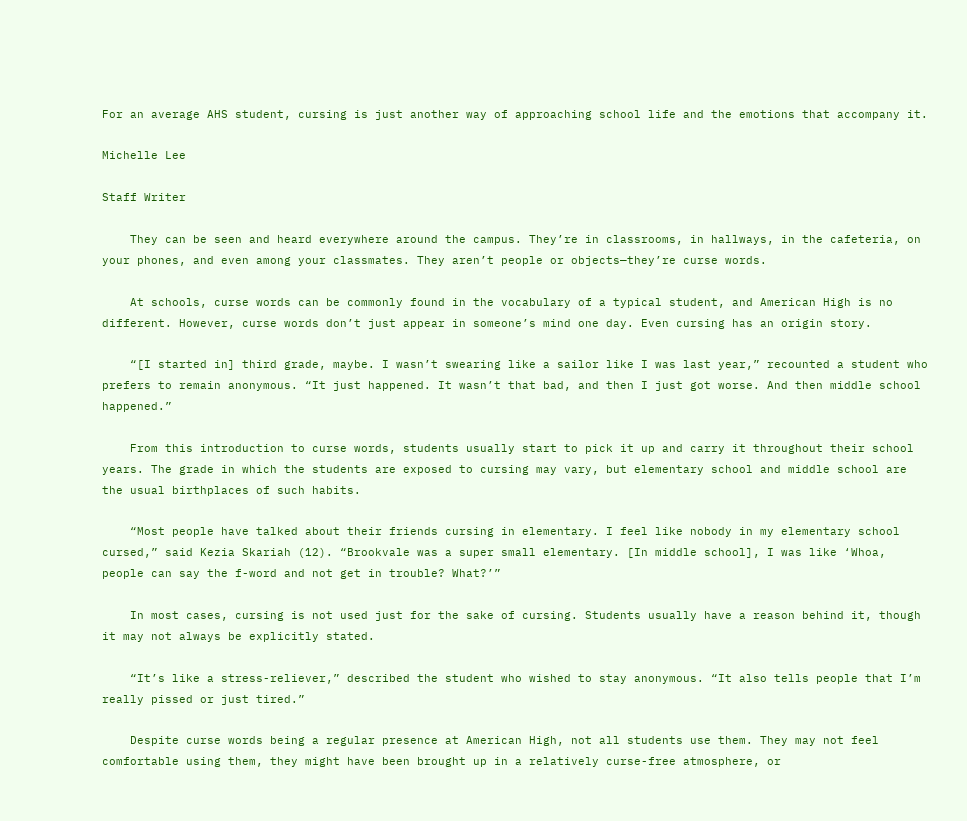For an average AHS student, cursing is just another way of approaching school life and the emotions that accompany it.

Michelle Lee

Staff Writer

    They can be seen and heard everywhere around the campus. They’re in classrooms, in hallways, in the cafeteria, on your phones, and even among your classmates. They aren’t people or objects—they’re curse words.

    At schools, curse words can be commonly found in the vocabulary of a typical student, and American High is no different. However, curse words don’t just appear in someone’s mind one day. Even cursing has an origin story.

    “[I started in] third grade, maybe. I wasn’t swearing like a sailor like I was last year,” recounted a student who prefers to remain anonymous. “It just happened. It wasn’t that bad, and then I just got worse. And then middle school happened.”

    From this introduction to curse words, students usually start to pick it up and carry it throughout their school years. The grade in which the students are exposed to cursing may vary, but elementary school and middle school are the usual birthplaces of such habits.

    “Most people have talked about their friends cursing in elementary. I feel like nobody in my elementary school cursed,” said Kezia Skariah (12). “Brookvale was a super small elementary. [In middle school], I was like ‘Whoa, people can say the f-word and not get in trouble? What?’”

    In most cases, cursing is not used just for the sake of cursing. Students usually have a reason behind it, though it may not always be explicitly stated.

    “It’s like a stress-reliever,” described the student who wished to stay anonymous. “It also tells people that I’m really pissed or just tired.”

    Despite curse words being a regular presence at American High, not all students use them. They may not feel comfortable using them, they might have been brought up in a relatively curse-free atmosphere, or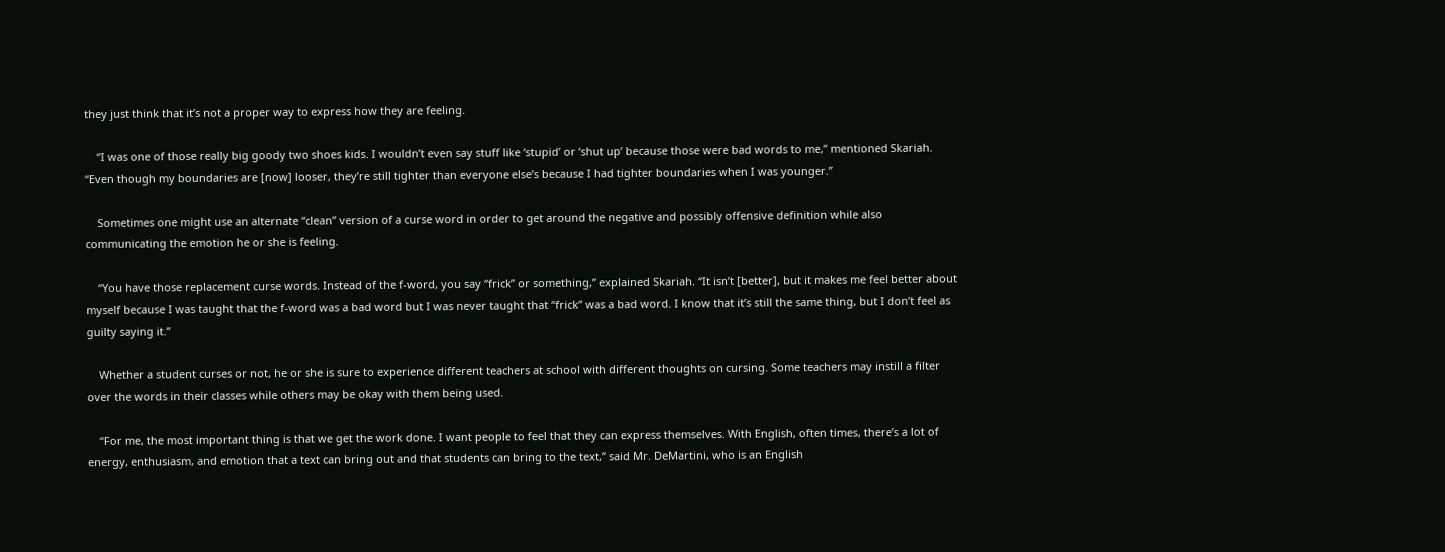they just think that it’s not a proper way to express how they are feeling.

    “I was one of those really big goody two shoes kids. I wouldn’t even say stuff like ‘stupid’ or ‘shut up’ because those were bad words to me,” mentioned Skariah. “Even though my boundaries are [now] looser, they’re still tighter than everyone else’s because I had tighter boundaries when I was younger.”

    Sometimes one might use an alternate “clean” version of a curse word in order to get around the negative and possibly offensive definition while also communicating the emotion he or she is feeling.

    “You have those replacement curse words. Instead of the f-word, you say “frick” or something,” explained Skariah. “It isn’t [better], but it makes me feel better about myself because I was taught that the f-word was a bad word but I was never taught that “frick” was a bad word. I know that it’s still the same thing, but I don’t feel as guilty saying it.”

    Whether a student curses or not, he or she is sure to experience different teachers at school with different thoughts on cursing. Some teachers may instill a filter over the words in their classes while others may be okay with them being used.

    “For me, the most important thing is that we get the work done. I want people to feel that they can express themselves. With English, often times, there’s a lot of energy, enthusiasm, and emotion that a text can bring out and that students can bring to the text,” said Mr. DeMartini, who is an English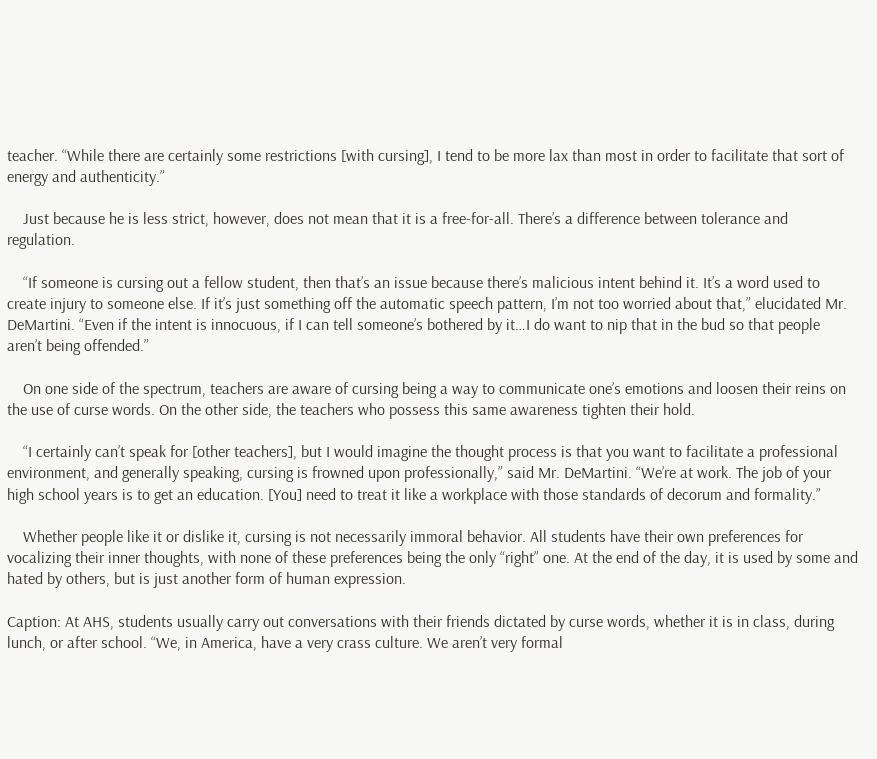teacher. “While there are certainly some restrictions [with cursing], I tend to be more lax than most in order to facilitate that sort of energy and authenticity.”

    Just because he is less strict, however, does not mean that it is a free-for-all. There’s a difference between tolerance and regulation.

    “If someone is cursing out a fellow student, then that’s an issue because there’s malicious intent behind it. It’s a word used to create injury to someone else. If it’s just something off the automatic speech pattern, I’m not too worried about that,” elucidated Mr. DeMartini. “Even if the intent is innocuous, if I can tell someone’s bothered by it…I do want to nip that in the bud so that people aren’t being offended.”

    On one side of the spectrum, teachers are aware of cursing being a way to communicate one’s emotions and loosen their reins on the use of curse words. On the other side, the teachers who possess this same awareness tighten their hold.

    “I certainly can’t speak for [other teachers], but I would imagine the thought process is that you want to facilitate a professional environment, and generally speaking, cursing is frowned upon professionally,” said Mr. DeMartini. “We’re at work. The job of your high school years is to get an education. [You] need to treat it like a workplace with those standards of decorum and formality.”

    Whether people like it or dislike it, cursing is not necessarily immoral behavior. All students have their own preferences for vocalizing their inner thoughts, with none of these preferences being the only “right” one. At the end of the day, it is used by some and hated by others, but is just another form of human expression.

Caption: At AHS, students usually carry out conversations with their friends dictated by curse words, whether it is in class, during lunch, or after school. “We, in America, have a very crass culture. We aren’t very formal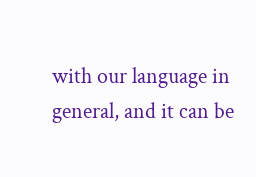with our language in general, and it can be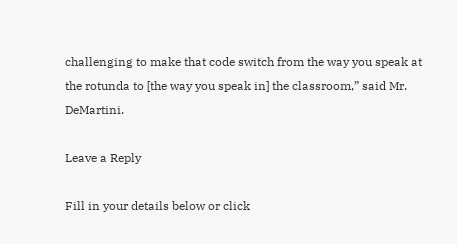challenging to make that code switch from the way you speak at the rotunda to [the way you speak in] the classroom,” said Mr. DeMartini.

Leave a Reply

Fill in your details below or click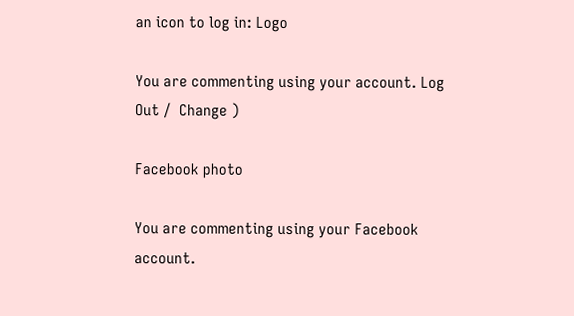an icon to log in: Logo

You are commenting using your account. Log Out /  Change )

Facebook photo

You are commenting using your Facebook account.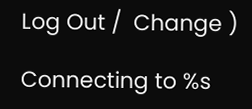Log Out /  Change )

Connecting to %s